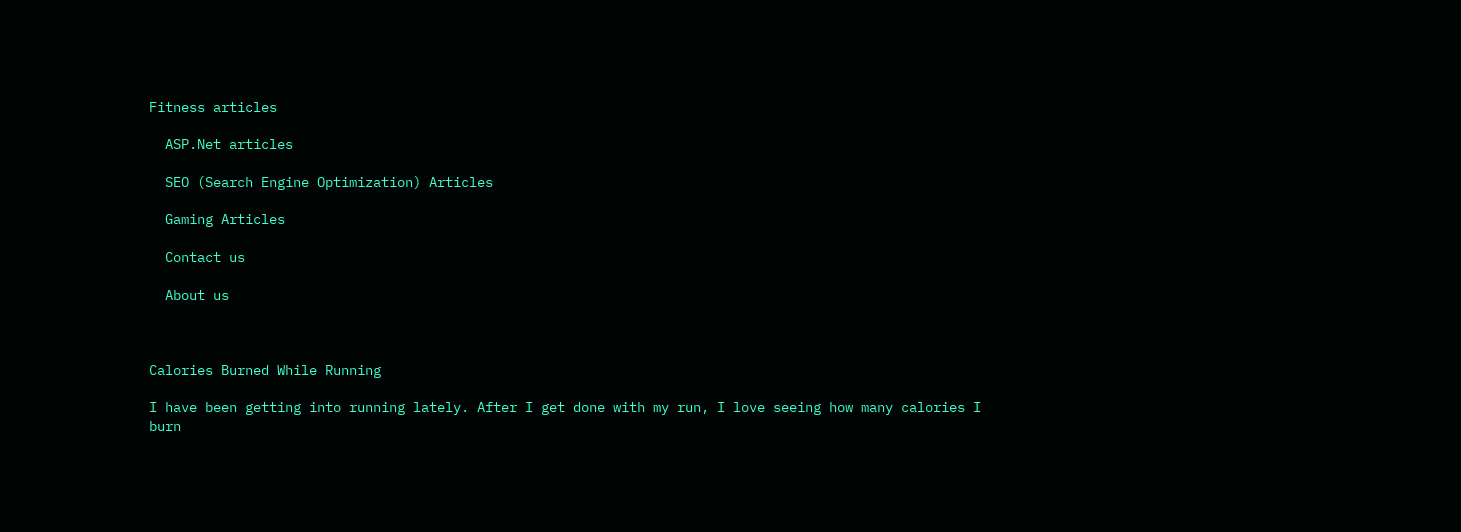Fitness articles

  ASP.Net articles

  SEO (Search Engine Optimization) Articles

  Gaming Articles

  Contact us

  About us



Calories Burned While Running

I have been getting into running lately. After I get done with my run, I love seeing how many calories I burn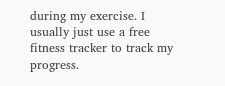during my exercise. I usually just use a free fitness tracker to track my progress.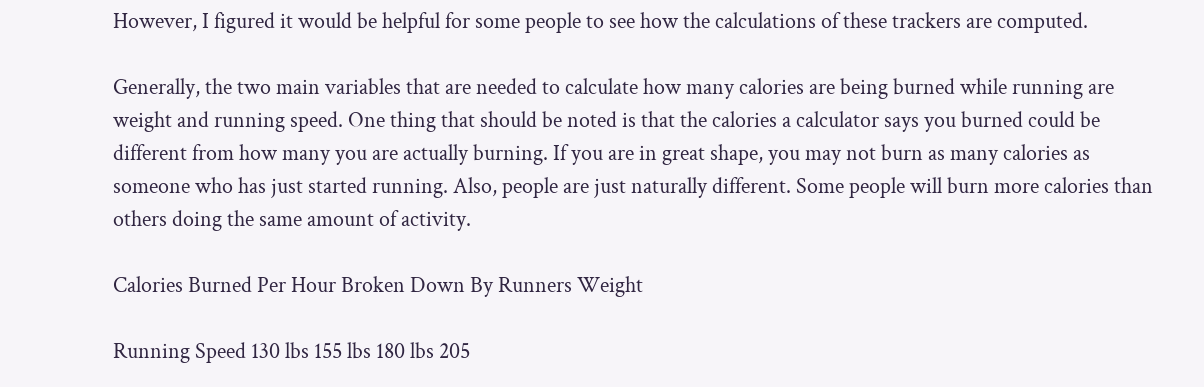However, I figured it would be helpful for some people to see how the calculations of these trackers are computed.

Generally, the two main variables that are needed to calculate how many calories are being burned while running are weight and running speed. One thing that should be noted is that the calories a calculator says you burned could be different from how many you are actually burning. If you are in great shape, you may not burn as many calories as someone who has just started running. Also, people are just naturally different. Some people will burn more calories than others doing the same amount of activity.

Calories Burned Per Hour Broken Down By Runners Weight

Running Speed 130 lbs 155 lbs 180 lbs 205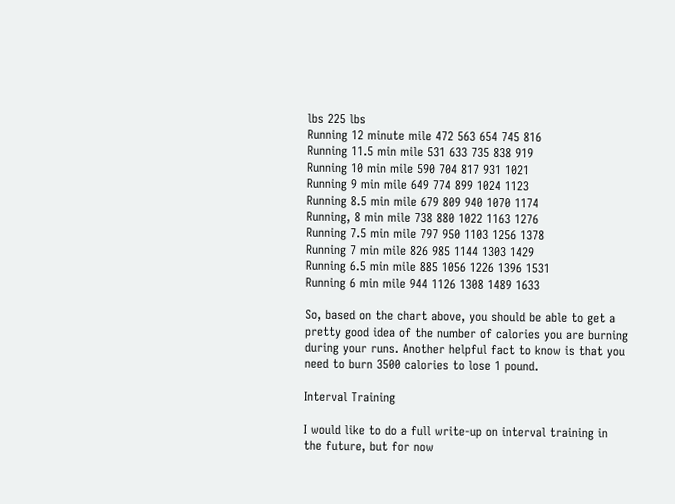lbs 225 lbs
Running 12 minute mile 472 563 654 745 816
Running 11.5 min mile 531 633 735 838 919
Running 10 min mile 590 704 817 931 1021
Running 9 min mile 649 774 899 1024 1123
Running 8.5 min mile 679 809 940 1070 1174
Running, 8 min mile 738 880 1022 1163 1276
Running 7.5 min mile 797 950 1103 1256 1378
Running 7 min mile 826 985 1144 1303 1429
Running 6.5 min mile 885 1056 1226 1396 1531
Running 6 min mile 944 1126 1308 1489 1633

So, based on the chart above, you should be able to get a pretty good idea of the number of calories you are burning during your runs. Another helpful fact to know is that you need to burn 3500 calories to lose 1 pound.

Interval Training

I would like to do a full write-up on interval training in the future, but for now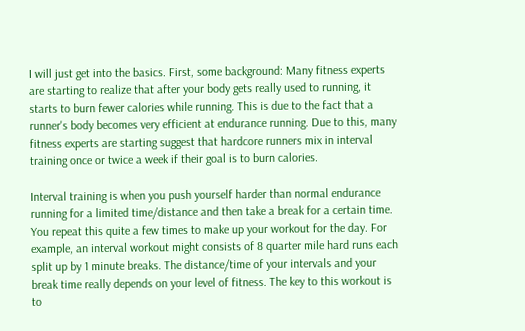I will just get into the basics. First, some background: Many fitness experts are starting to realize that after your body gets really used to running, it starts to burn fewer calories while running. This is due to the fact that a runner's body becomes very efficient at endurance running. Due to this, many fitness experts are starting suggest that hardcore runners mix in interval training once or twice a week if their goal is to burn calories.

Interval training is when you push yourself harder than normal endurance running for a limited time/distance and then take a break for a certain time. You repeat this quite a few times to make up your workout for the day. For example, an interval workout might consists of 8 quarter mile hard runs each split up by 1 minute breaks. The distance/time of your intervals and your break time really depends on your level of fitness. The key to this workout is to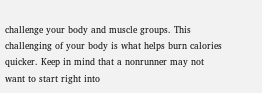challenge your body and muscle groups. This challenging of your body is what helps burn calories quicker. Keep in mind that a nonrunner may not want to start right into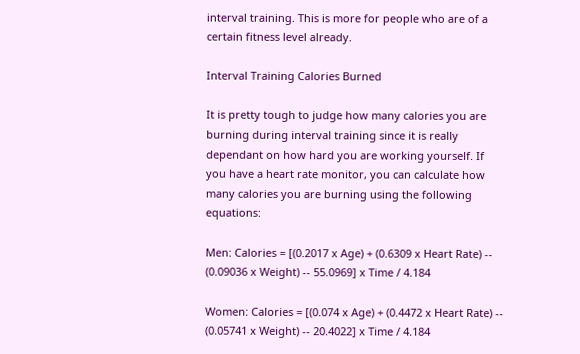interval training. This is more for people who are of a certain fitness level already.

Interval Training Calories Burned

It is pretty tough to judge how many calories you are burning during interval training since it is really dependant on how hard you are working yourself. If you have a heart rate monitor, you can calculate how many calories you are burning using the following equations:

Men: Calories = [(0.2017 x Age) + (0.6309 x Heart Rate) -- (0.09036 x Weight) -- 55.0969] x Time / 4.184

Women: Calories = [(0.074 x Age) + (0.4472 x Heart Rate) -- (0.05741 x Weight) -- 20.4022] x Time / 4.184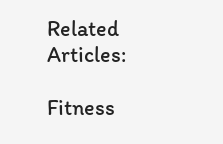Related Articles:

Fitness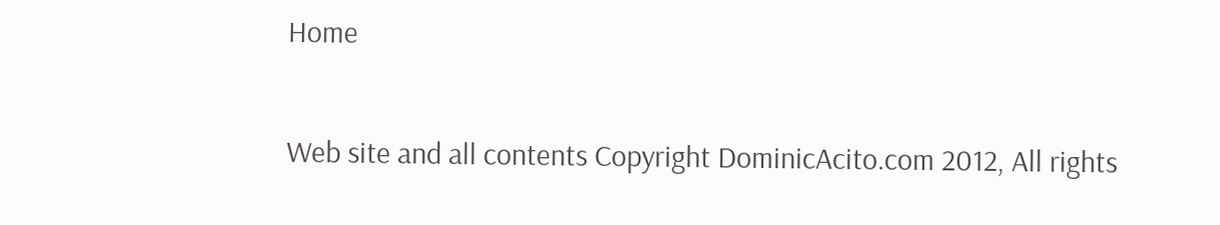Home

Web site and all contents Copyright DominicAcito.com 2012, All rights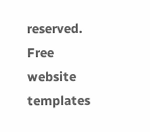reserved.
Free website templates